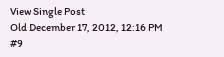View Single Post
Old December 17, 2012, 12:16 PM   #9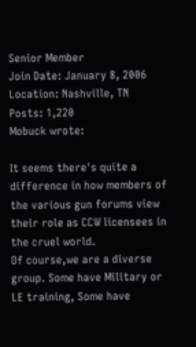Senior Member
Join Date: January 8, 2006
Location: Nashville, TN
Posts: 1,220
Mobuck wrote:

It seems there's quite a difference in how members of the various gun forums view their role as CCW licensees in the cruel world.
Of course,we are a diverse group. Some have Military or LE training, Some have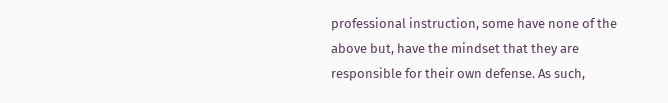professional instruction, some have none of the above but, have the mindset that they are responsible for their own defense. As such,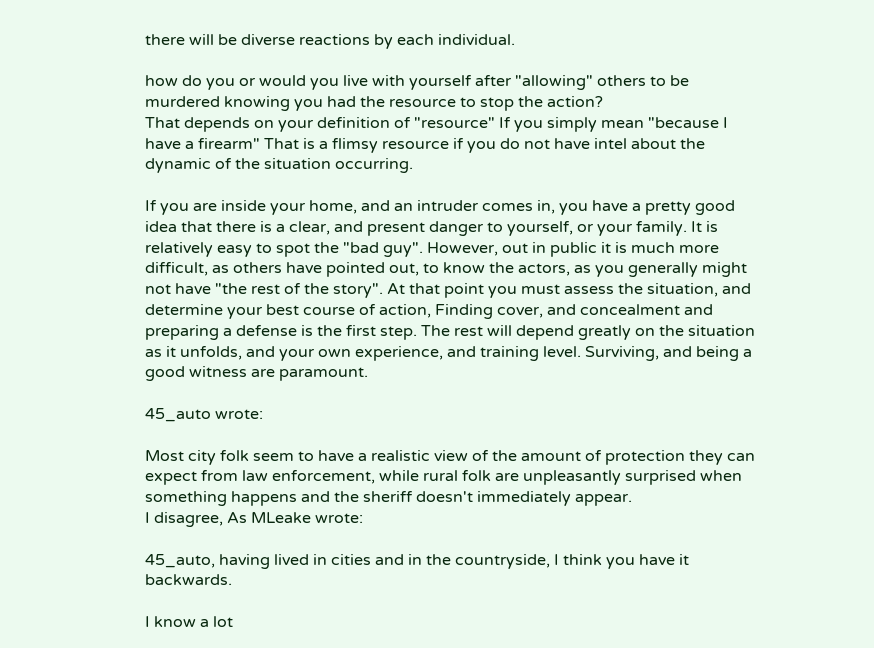there will be diverse reactions by each individual.

how do you or would you live with yourself after "allowing" others to be murdered knowing you had the resource to stop the action?
That depends on your definition of "resource" If you simply mean "because I have a firearm" That is a flimsy resource if you do not have intel about the dynamic of the situation occurring.

If you are inside your home, and an intruder comes in, you have a pretty good idea that there is a clear, and present danger to yourself, or your family. It is relatively easy to spot the "bad guy". However, out in public it is much more difficult, as others have pointed out, to know the actors, as you generally might not have "the rest of the story". At that point you must assess the situation, and determine your best course of action, Finding cover, and concealment and preparing a defense is the first step. The rest will depend greatly on the situation as it unfolds, and your own experience, and training level. Surviving, and being a good witness are paramount.

45_auto wrote:

Most city folk seem to have a realistic view of the amount of protection they can expect from law enforcement, while rural folk are unpleasantly surprised when something happens and the sheriff doesn't immediately appear.
I disagree, As MLeake wrote:

45_auto, having lived in cities and in the countryside, I think you have it backwards.

I know a lot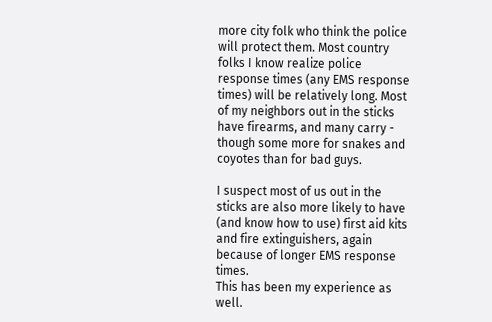more city folk who think the police will protect them. Most country folks I know realize police response times (any EMS response times) will be relatively long. Most of my neighbors out in the sticks have firearms, and many carry - though some more for snakes and coyotes than for bad guys.

I suspect most of us out in the sticks are also more likely to have (and know how to use) first aid kits and fire extinguishers, again because of longer EMS response times.
This has been my experience as well.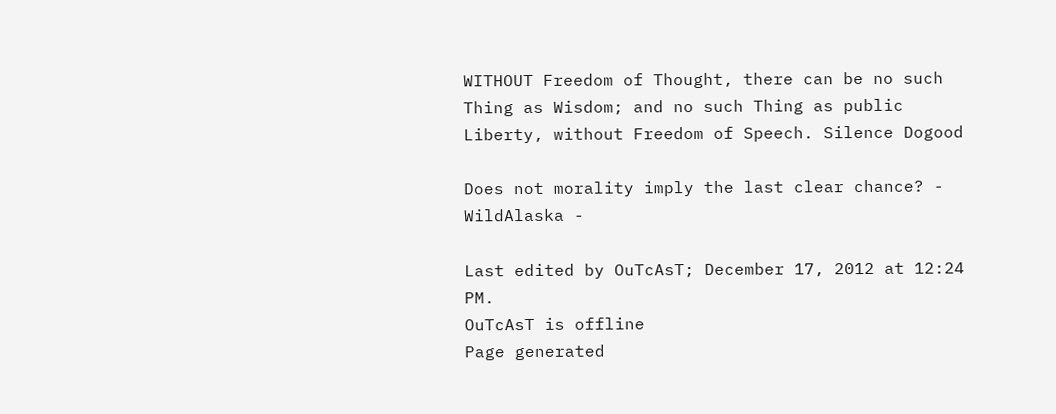WITHOUT Freedom of Thought, there can be no such Thing as Wisdom; and no such Thing as public Liberty, without Freedom of Speech. Silence Dogood

Does not morality imply the last clear chance? - WildAlaska -

Last edited by OuTcAsT; December 17, 2012 at 12:24 PM.
OuTcAsT is offline
Page generated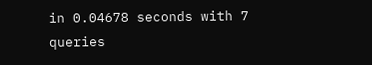in 0.04678 seconds with 7 queries